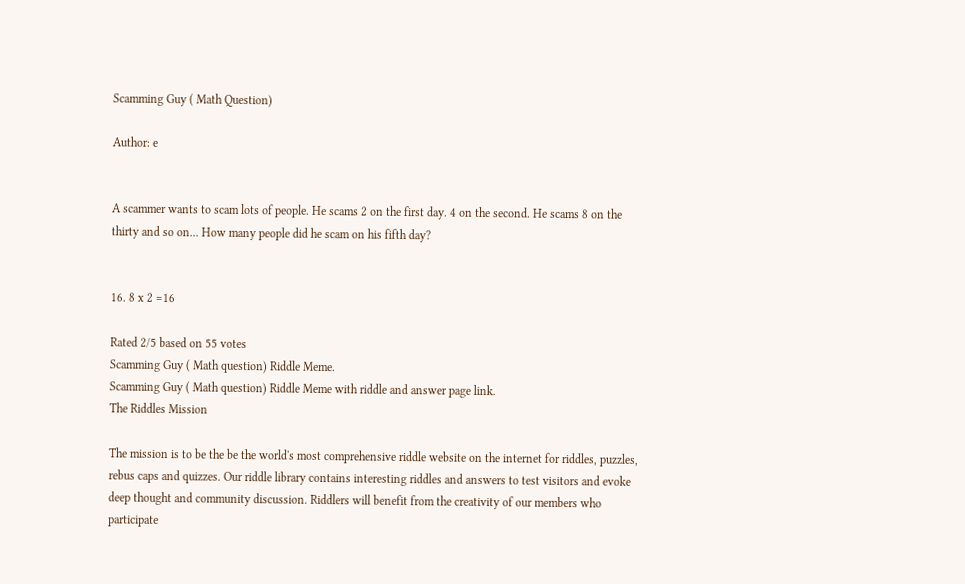Scamming Guy ( Math Question)

Author: e


A scammer wants to scam lots of people. He scams 2 on the first day. 4 on the second. He scams 8 on the thirty and so on... How many people did he scam on his fifth day?


16. 8 x 2 =16

Rated 2/5 based on 55 votes
Scamming Guy ( Math question) Riddle Meme.
Scamming Guy ( Math question) Riddle Meme with riddle and answer page link.
The Riddles Mission

The mission is to be the be the world's most comprehensive riddle website on the internet for riddles, puzzles, rebus caps and quizzes. Our riddle library contains interesting riddles and answers to test visitors and evoke deep thought and community discussion. Riddlers will benefit from the creativity of our members who participate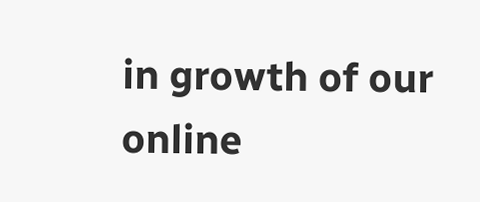in growth of our online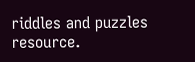riddles and puzzles resource.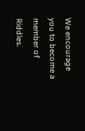We encourage you to become a member of Riddles.